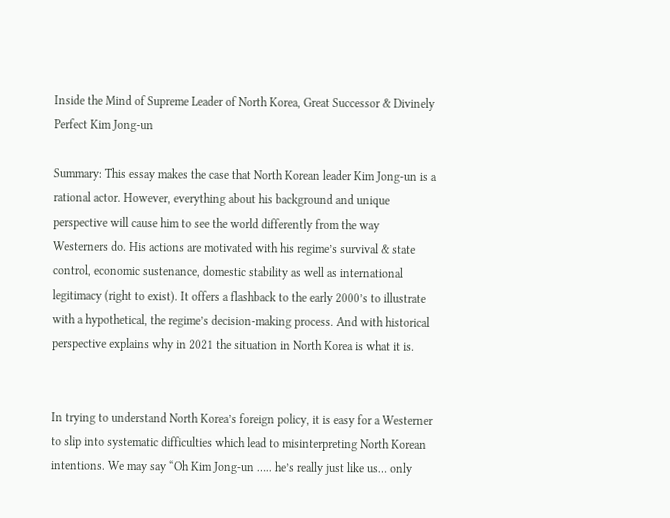Inside the Mind of Supreme Leader of North Korea, Great Successor & Divinely Perfect Kim Jong-un

Summary: This essay makes the case that North Korean leader Kim Jong-un is a rational actor. However, everything about his background and unique perspective will cause him to see the world differently from the way Westerners do. His actions are motivated with his regime’s survival & state control, economic sustenance, domestic stability as well as international legitimacy (right to exist). It offers a flashback to the early 2000’s to illustrate with a hypothetical, the regime’s decision-making process. And with historical perspective explains why in 2021 the situation in North Korea is what it is.


In trying to understand North Korea’s foreign policy, it is easy for a Westerner to slip into systematic difficulties which lead to misinterpreting North Korean intentions. We may say “Oh Kim Jong-un ….. he’s really just like us… only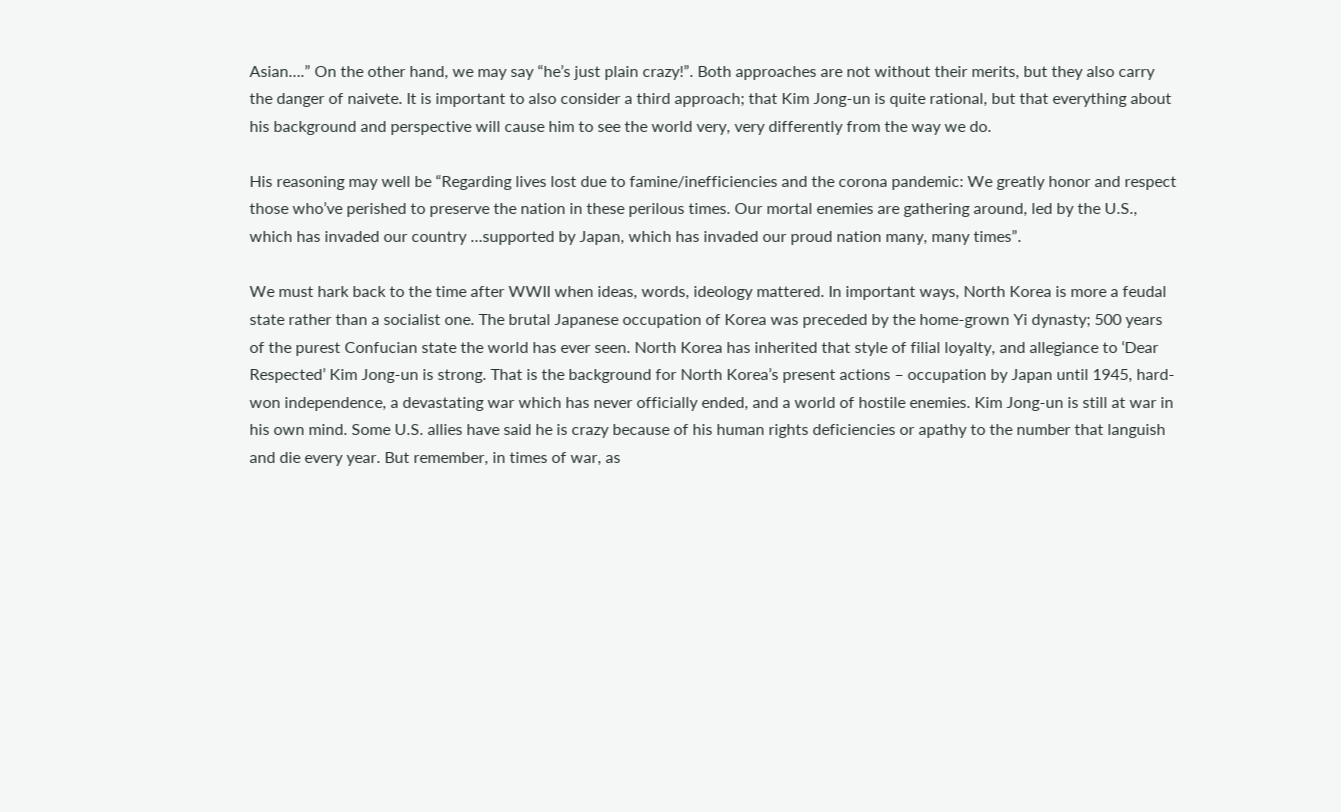Asian….” On the other hand, we may say “he’s just plain crazy!”. Both approaches are not without their merits, but they also carry the danger of naivete. It is important to also consider a third approach; that Kim Jong-un is quite rational, but that everything about his background and perspective will cause him to see the world very, very differently from the way we do.

His reasoning may well be “Regarding lives lost due to famine/inefficiencies and the corona pandemic: We greatly honor and respect those who’ve perished to preserve the nation in these perilous times. Our mortal enemies are gathering around, led by the U.S., which has invaded our country …supported by Japan, which has invaded our proud nation many, many times”.

We must hark back to the time after WWII when ideas, words, ideology mattered. In important ways, North Korea is more a feudal state rather than a socialist one. The brutal Japanese occupation of Korea was preceded by the home-grown Yi dynasty; 500 years of the purest Confucian state the world has ever seen. North Korea has inherited that style of filial loyalty, and allegiance to ‘Dear Respected’ Kim Jong-un is strong. That is the background for North Korea’s present actions – occupation by Japan until 1945, hard-won independence, a devastating war which has never officially ended, and a world of hostile enemies. Kim Jong-un is still at war in his own mind. Some U.S. allies have said he is crazy because of his human rights deficiencies or apathy to the number that languish and die every year. But remember, in times of war, as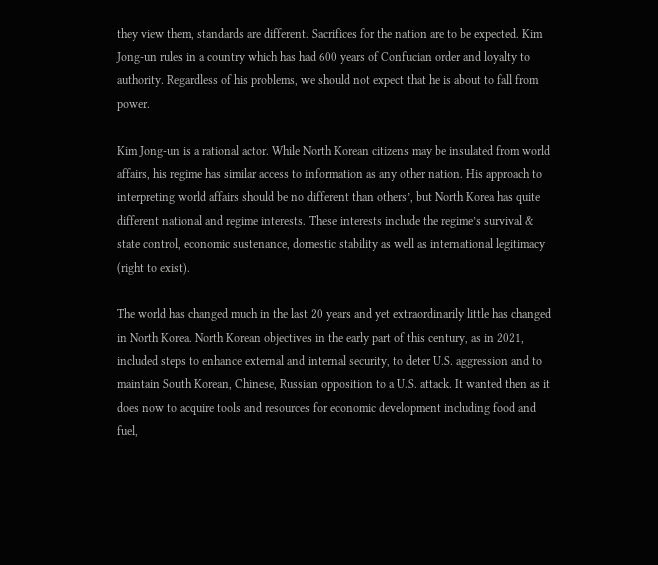they view them, standards are different. Sacrifices for the nation are to be expected. Kim Jong-un rules in a country which has had 600 years of Confucian order and loyalty to authority. Regardless of his problems, we should not expect that he is about to fall from power.

Kim Jong-un is a rational actor. While North Korean citizens may be insulated from world affairs, his regime has similar access to information as any other nation. His approach to interpreting world affairs should be no different than others’, but North Korea has quite different national and regime interests. These interests include the regime’s survival & state control, economic sustenance, domestic stability as well as international legitimacy (right to exist).

The world has changed much in the last 20 years and yet extraordinarily little has changed in North Korea. North Korean objectives in the early part of this century, as in 2021, included steps to enhance external and internal security, to deter U.S. aggression and to maintain South Korean, Chinese, Russian opposition to a U.S. attack. It wanted then as it does now to acquire tools and resources for economic development including food and fuel,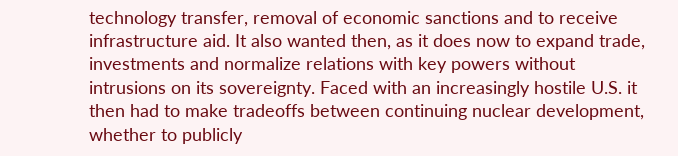technology transfer, removal of economic sanctions and to receive infrastructure aid. It also wanted then, as it does now to expand trade, investments and normalize relations with key powers without intrusions on its sovereignty. Faced with an increasingly hostile U.S. it then had to make tradeoffs between continuing nuclear development, whether to publicly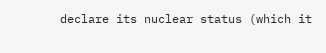declare its nuclear status (which it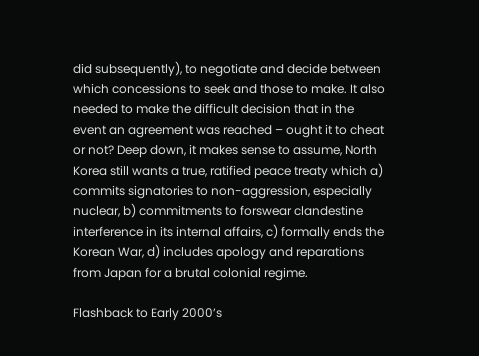did subsequently), to negotiate and decide between which concessions to seek and those to make. It also needed to make the difficult decision that in the event an agreement was reached – ought it to cheat or not? Deep down, it makes sense to assume, North Korea still wants a true, ratified peace treaty which a) commits signatories to non-aggression, especially nuclear, b) commitments to forswear clandestine interference in its internal affairs, c) formally ends the Korean War, d) includes apology and reparations from Japan for a brutal colonial regime.

Flashback to Early 2000’s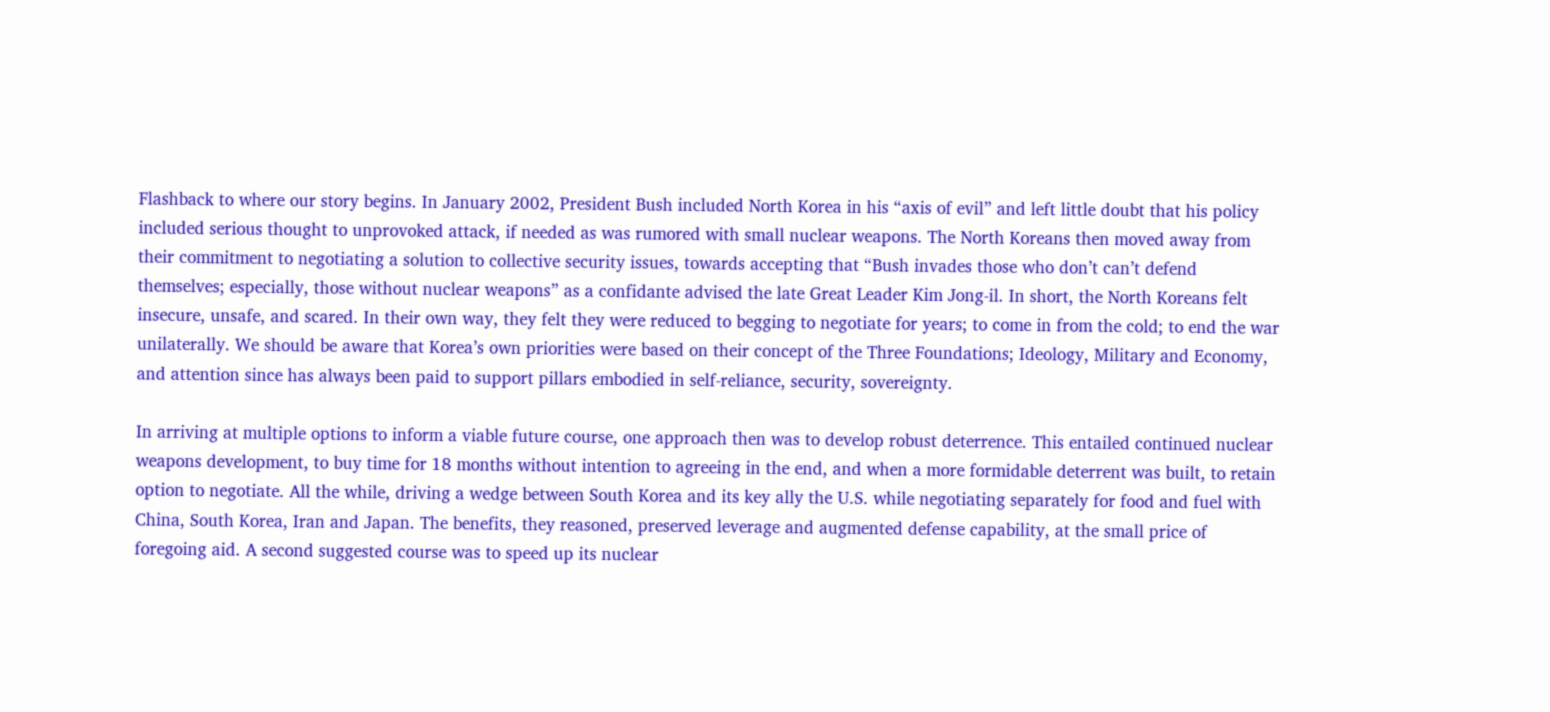Flashback to where our story begins. In January 2002, President Bush included North Korea in his “axis of evil” and left little doubt that his policy included serious thought to unprovoked attack, if needed as was rumored with small nuclear weapons. The North Koreans then moved away from their commitment to negotiating a solution to collective security issues, towards accepting that “Bush invades those who don’t can’t defend themselves; especially, those without nuclear weapons” as a confidante advised the late Great Leader Kim Jong-il. In short, the North Koreans felt insecure, unsafe, and scared. In their own way, they felt they were reduced to begging to negotiate for years; to come in from the cold; to end the war unilaterally. We should be aware that Korea’s own priorities were based on their concept of the Three Foundations; Ideology, Military and Economy, and attention since has always been paid to support pillars embodied in self-reliance, security, sovereignty.

In arriving at multiple options to inform a viable future course, one approach then was to develop robust deterrence. This entailed continued nuclear weapons development, to buy time for 18 months without intention to agreeing in the end, and when a more formidable deterrent was built, to retain option to negotiate. All the while, driving a wedge between South Korea and its key ally the U.S. while negotiating separately for food and fuel with China, South Korea, Iran and Japan. The benefits, they reasoned, preserved leverage and augmented defense capability, at the small price of foregoing aid. A second suggested course was to speed up its nuclear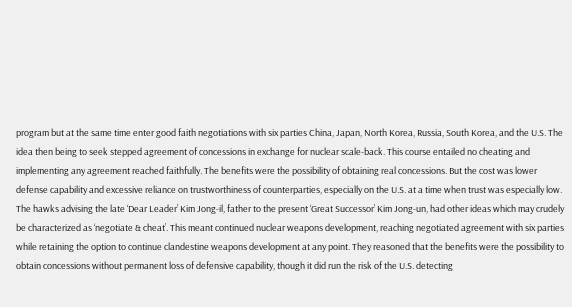program but at the same time enter good faith negotiations with six parties China, Japan, North Korea, Russia, South Korea, and the U.S. The idea then being to seek stepped agreement of concessions in exchange for nuclear scale-back. This course entailed no cheating and implementing any agreement reached faithfully. The benefits were the possibility of obtaining real concessions. But the cost was lower defense capability and excessive reliance on trustworthiness of counterparties, especially on the U.S. at a time when trust was especially low. The hawks advising the late ‘Dear Leader’ Kim Jong-il, father to the present ‘Great Successor’ Kim Jong-un, had other ideas which may crudely be characterized as ‘negotiate & cheat’. This meant continued nuclear weapons development, reaching negotiated agreement with six parties while retaining the option to continue clandestine weapons development at any point. They reasoned that the benefits were the possibility to obtain concessions without permanent loss of defensive capability, though it did run the risk of the U.S. detecting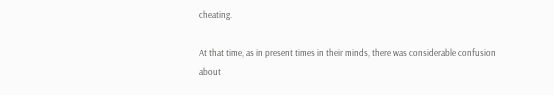cheating.

At that time, as in present times in their minds, there was considerable confusion about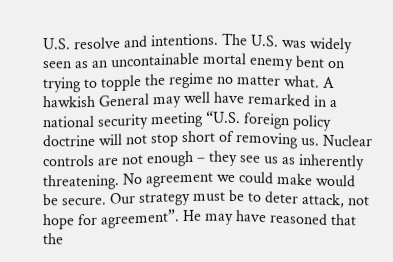U.S. resolve and intentions. The U.S. was widely seen as an uncontainable mortal enemy bent on trying to topple the regime no matter what. A hawkish General may well have remarked in a national security meeting “U.S. foreign policy doctrine will not stop short of removing us. Nuclear controls are not enough – they see us as inherently threatening. No agreement we could make would be secure. Our strategy must be to deter attack, not hope for agreement”. He may have reasoned that the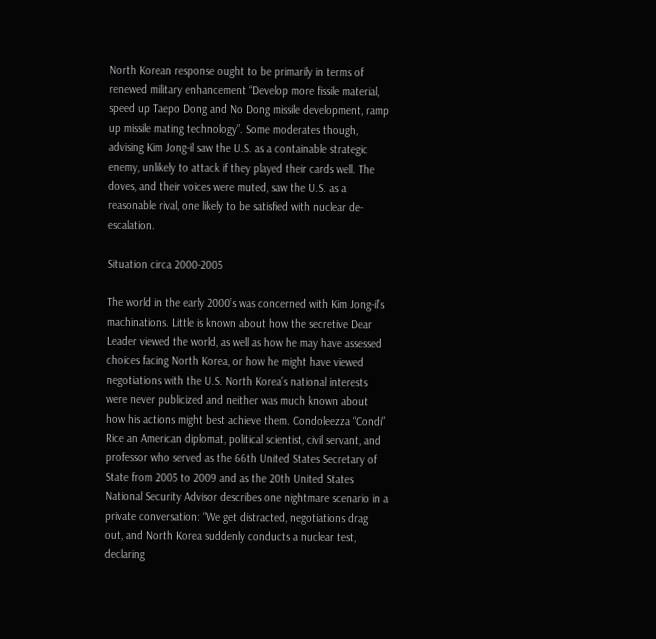North Korean response ought to be primarily in terms of renewed military enhancement “Develop more fissile material, speed up Taepo Dong and No Dong missile development, ramp up missile mating technology”. Some moderates though, advising Kim Jong-il saw the U.S. as a containable strategic enemy, unlikely to attack if they played their cards well. The doves, and their voices were muted, saw the U.S. as a reasonable rival, one likely to be satisfied with nuclear de-escalation.

Situation circa 2000-2005

The world in the early 2000’s was concerned with Kim Jong-il’s machinations. Little is known about how the secretive Dear Leader viewed the world, as well as how he may have assessed choices facing North Korea, or how he might have viewed negotiations with the U.S. North Korea’s national interests were never publicized and neither was much known about how his actions might best achieve them. Condoleezza “Condi” Rice an American diplomat, political scientist, civil servant, and professor who served as the 66th United States Secretary of State from 2005 to 2009 and as the 20th United States National Security Advisor describes one nightmare scenario in a private conversation: “We get distracted, negotiations drag out, and North Korea suddenly conducts a nuclear test, declaring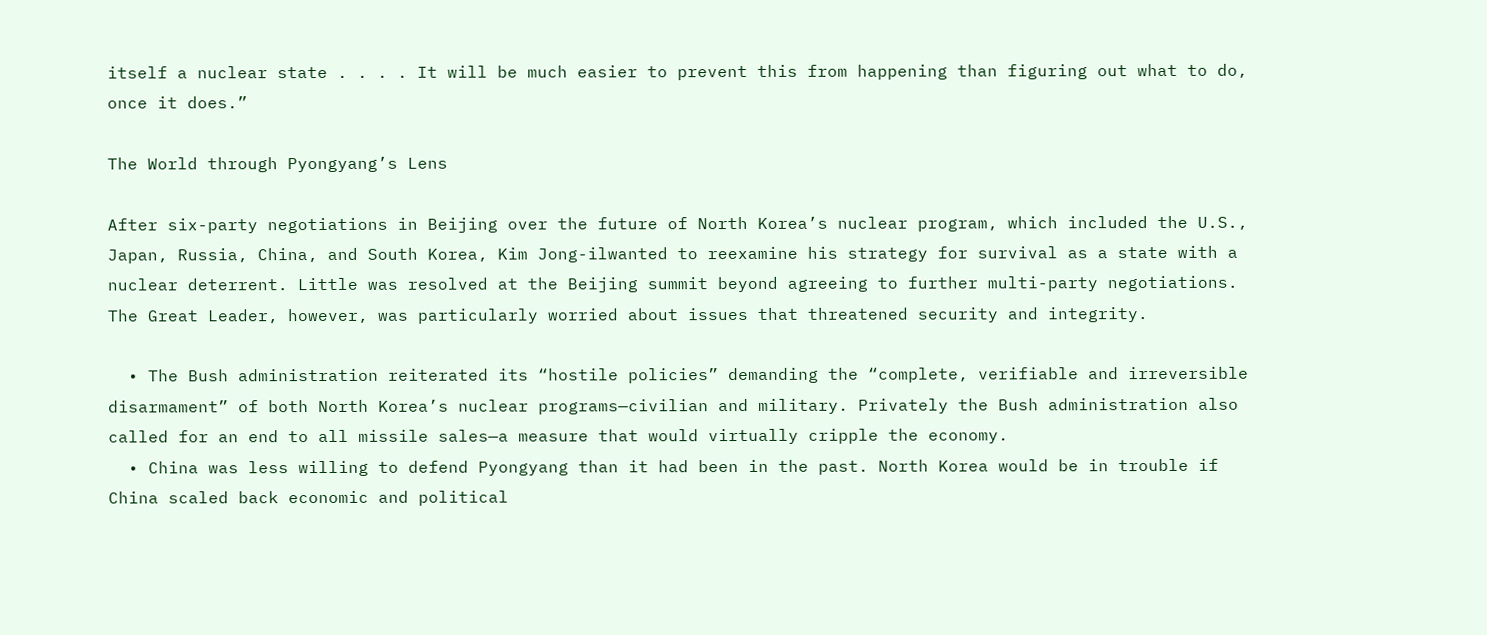itself a nuclear state . . . . It will be much easier to prevent this from happening than figuring out what to do, once it does.”

The World through Pyongyang’s Lens

After six-party negotiations in Beijing over the future of North Korea’s nuclear program, which included the U.S., Japan, Russia, China, and South Korea, Kim Jong-ilwanted to reexamine his strategy for survival as a state with a nuclear deterrent. Little was resolved at the Beijing summit beyond agreeing to further multi-party negotiations. The Great Leader, however, was particularly worried about issues that threatened security and integrity.

  • The Bush administration reiterated its “hostile policies” demanding the “complete, verifiable and irreversible disarmament” of both North Korea’s nuclear programs—civilian and military. Privately the Bush administration also called for an end to all missile sales—a measure that would virtually cripple the economy.
  • China was less willing to defend Pyongyang than it had been in the past. North Korea would be in trouble if China scaled back economic and political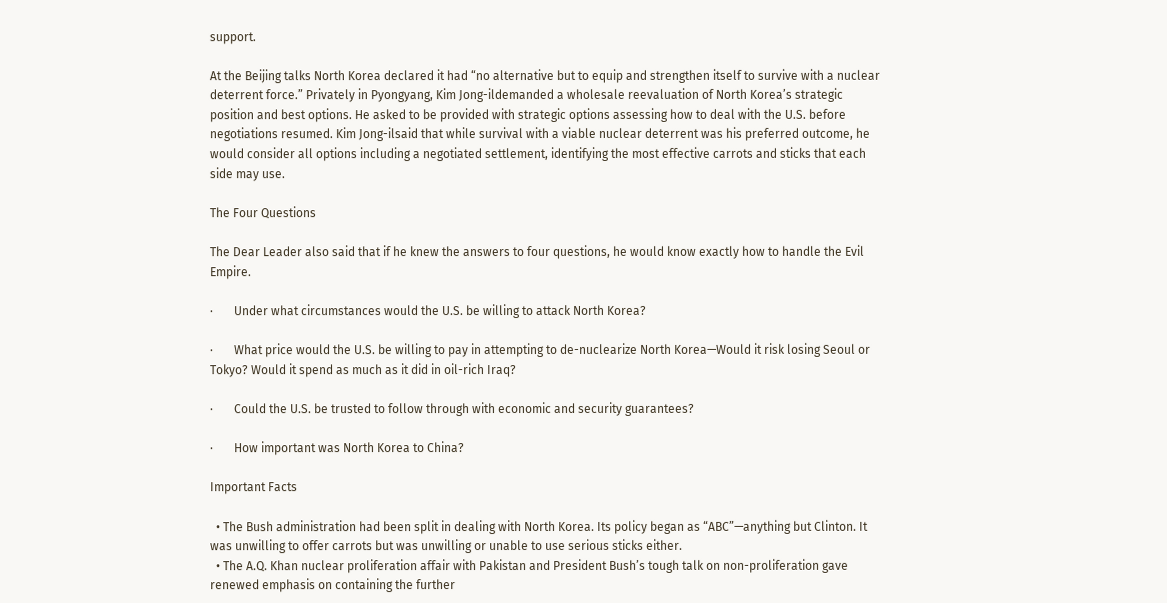support.

At the Beijing talks North Korea declared it had “no alternative but to equip and strengthen itself to survive with a nuclear deterrent force.” Privately in Pyongyang, Kim Jong-ildemanded a wholesale reevaluation of North Korea’s strategic position and best options. He asked to be provided with strategic options assessing how to deal with the U.S. before negotiations resumed. Kim Jong-ilsaid that while survival with a viable nuclear deterrent was his preferred outcome, he would consider all options including a negotiated settlement, identifying the most effective carrots and sticks that each side may use.

The Four Questions

The Dear Leader also said that if he knew the answers to four questions, he would know exactly how to handle the Evil Empire.

·       Under what circumstances would the U.S. be willing to attack North Korea?

·       What price would the U.S. be willing to pay in attempting to de-nuclearize North Korea—Would it risk losing Seoul or Tokyo? Would it spend as much as it did in oil-rich Iraq?

·       Could the U.S. be trusted to follow through with economic and security guarantees?

·       How important was North Korea to China?

Important Facts

  • The Bush administration had been split in dealing with North Korea. Its policy began as “ABC”—anything but Clinton. It was unwilling to offer carrots but was unwilling or unable to use serious sticks either.
  • The A.Q. Khan nuclear proliferation affair with Pakistan and President Bush’s tough talk on non-proliferation gave renewed emphasis on containing the further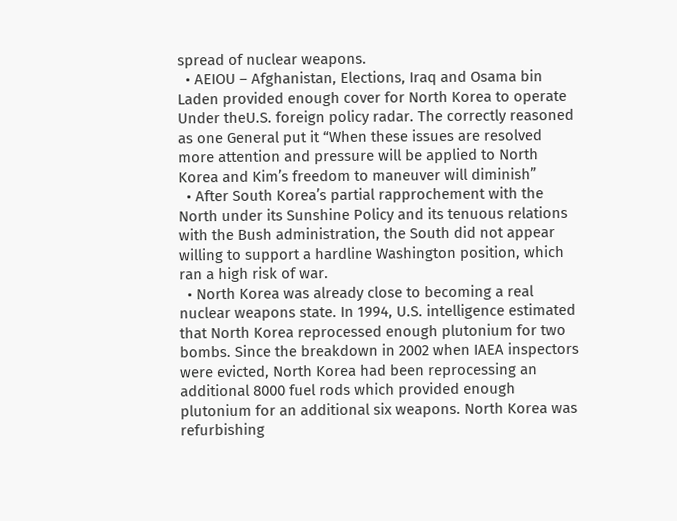spread of nuclear weapons.
  • AEIOU – Afghanistan, Elections, Iraq and Osama bin Laden provided enough cover for North Korea to operate Under theU.S. foreign policy radar. The correctly reasoned as one General put it “When these issues are resolved more attention and pressure will be applied to North Korea and Kim’s freedom to maneuver will diminish”
  • After South Korea’s partial rapprochement with the North under its Sunshine Policy and its tenuous relations with the Bush administration, the South did not appear willing to support a hardline Washington position, which ran a high risk of war.
  • North Korea was already close to becoming a real nuclear weapons state. In 1994, U.S. intelligence estimated that North Korea reprocessed enough plutonium for two bombs. Since the breakdown in 2002 when IAEA inspectors were evicted, North Korea had been reprocessing an additional 8000 fuel rods which provided enough plutonium for an additional six weapons. North Korea was refurbishing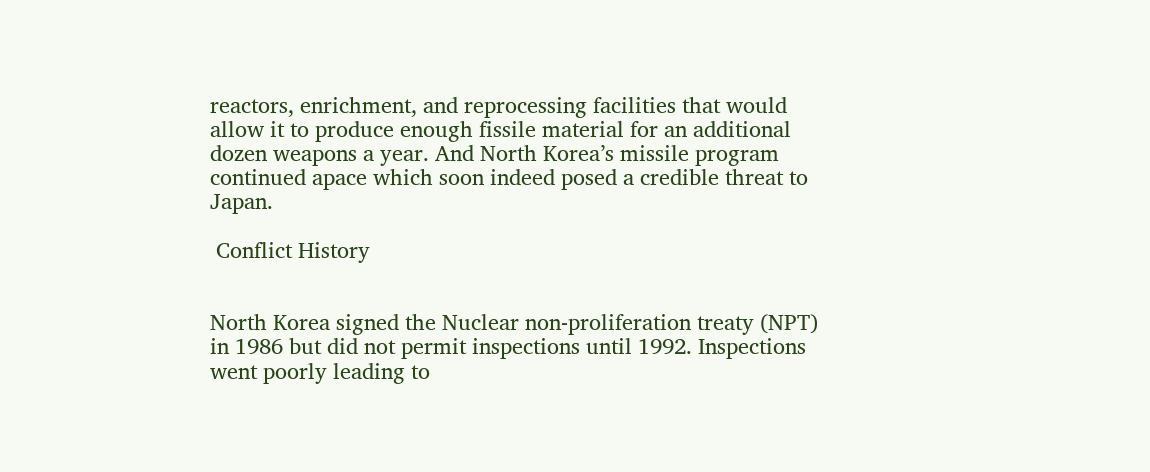reactors, enrichment, and reprocessing facilities that would allow it to produce enough fissile material for an additional dozen weapons a year. And North Korea’s missile program continued apace which soon indeed posed a credible threat to Japan.

 Conflict History


North Korea signed the Nuclear non-proliferation treaty (NPT) in 1986 but did not permit inspections until 1992. Inspections went poorly leading to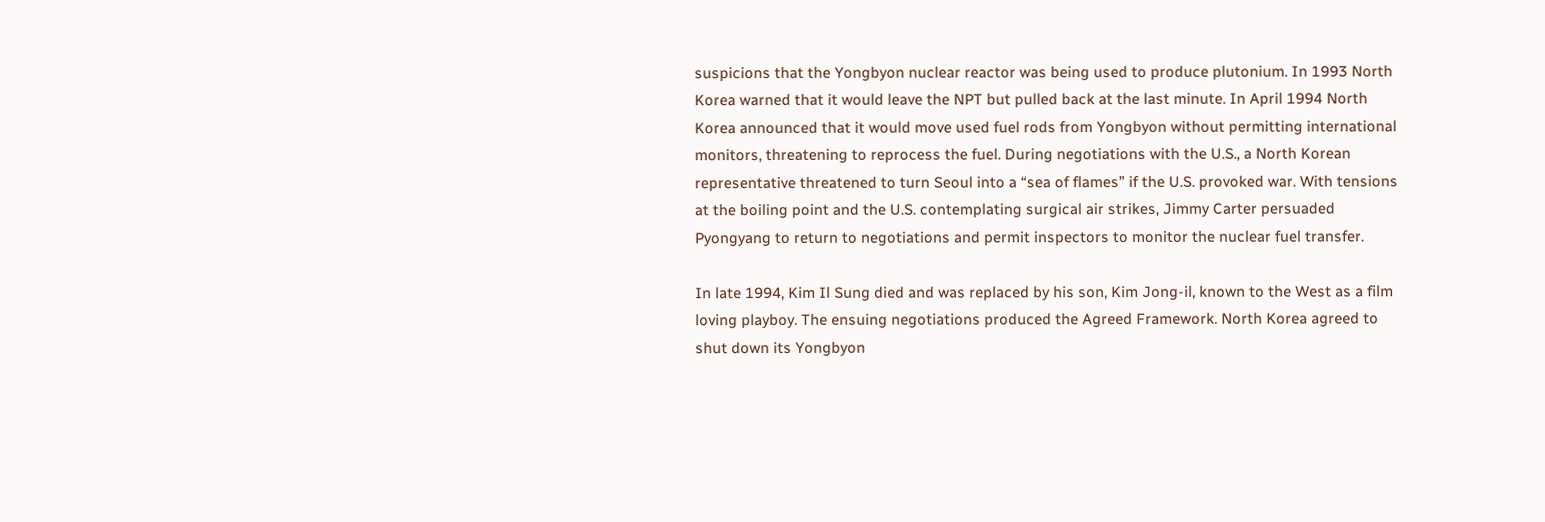suspicions that the Yongbyon nuclear reactor was being used to produce plutonium. In 1993 North Korea warned that it would leave the NPT but pulled back at the last minute. In April 1994 North Korea announced that it would move used fuel rods from Yongbyon without permitting international monitors, threatening to reprocess the fuel. During negotiations with the U.S., a North Korean representative threatened to turn Seoul into a “sea of flames” if the U.S. provoked war. With tensions at the boiling point and the U.S. contemplating surgical air strikes, Jimmy Carter persuaded Pyongyang to return to negotiations and permit inspectors to monitor the nuclear fuel transfer.

In late 1994, Kim Il Sung died and was replaced by his son, Kim Jong-il, known to the West as a film loving playboy. The ensuing negotiations produced the Agreed Framework. North Korea agreed to shut down its Yongbyon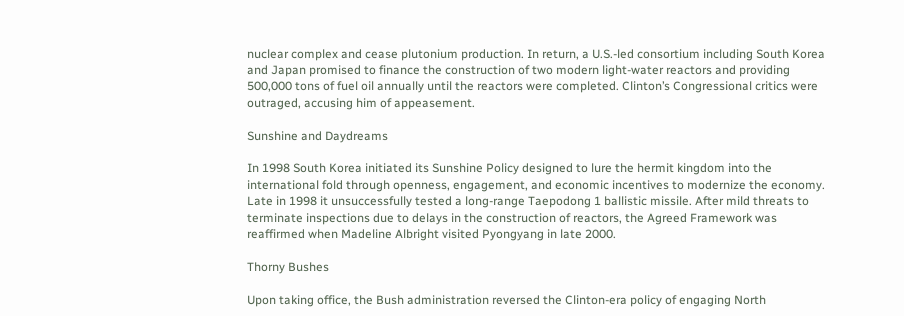nuclear complex and cease plutonium production. In return, a U.S.-led consortium including South Korea and Japan promised to finance the construction of two modern light-water reactors and providing 500,000 tons of fuel oil annually until the reactors were completed. Clinton’s Congressional critics were outraged, accusing him of appeasement.

Sunshine and Daydreams

In 1998 South Korea initiated its Sunshine Policy designed to lure the hermit kingdom into the international fold through openness, engagement, and economic incentives to modernize the economy. Late in 1998 it unsuccessfully tested a long-range Taepodong 1 ballistic missile. After mild threats to terminate inspections due to delays in the construction of reactors, the Agreed Framework was reaffirmed when Madeline Albright visited Pyongyang in late 2000.

Thorny Bushes

Upon taking office, the Bush administration reversed the Clinton-era policy of engaging North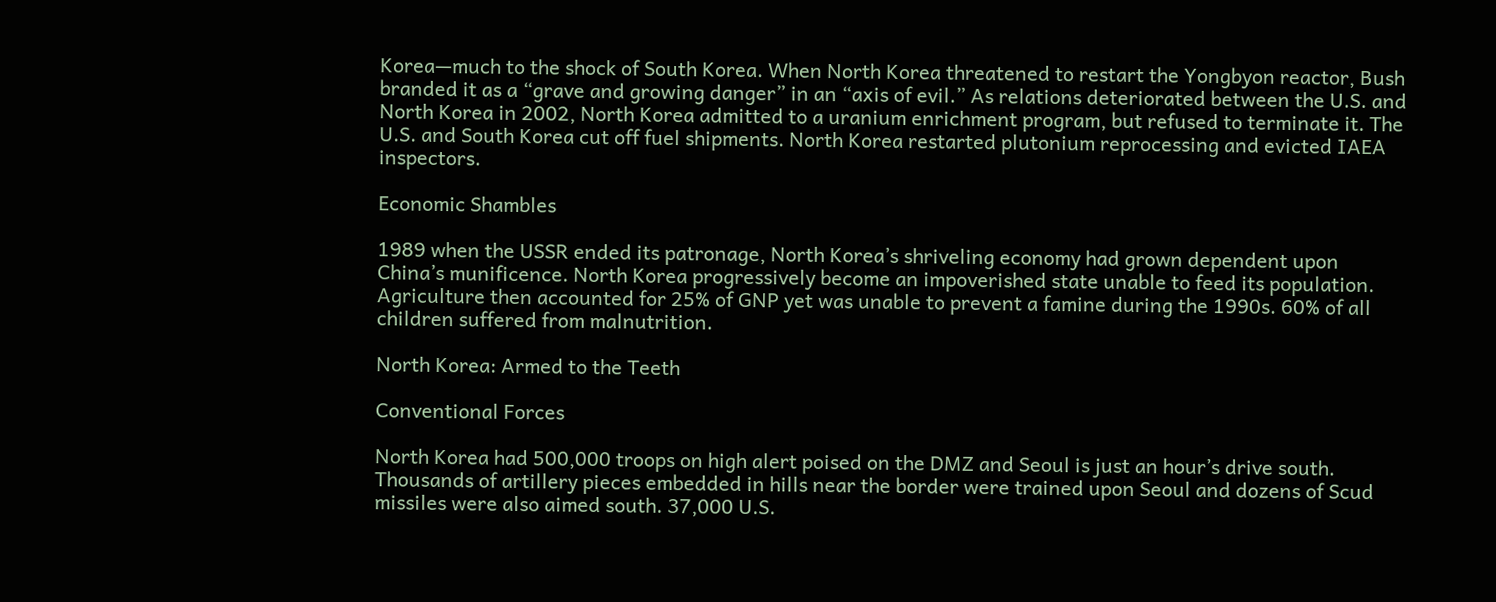Korea—much to the shock of South Korea. When North Korea threatened to restart the Yongbyon reactor, Bush branded it as a “grave and growing danger” in an “axis of evil.” As relations deteriorated between the U.S. and North Korea in 2002, North Korea admitted to a uranium enrichment program, but refused to terminate it. The U.S. and South Korea cut off fuel shipments. North Korea restarted plutonium reprocessing and evicted IAEA inspectors.

Economic Shambles

1989 when the USSR ended its patronage, North Korea’s shriveling economy had grown dependent upon China’s munificence. North Korea progressively become an impoverished state unable to feed its population.  Agriculture then accounted for 25% of GNP yet was unable to prevent a famine during the 1990s. 60% of all children suffered from malnutrition.

North Korea: Armed to the Teeth

Conventional Forces

North Korea had 500,000 troops on high alert poised on the DMZ and Seoul is just an hour’s drive south. Thousands of artillery pieces embedded in hills near the border were trained upon Seoul and dozens of Scud missiles were also aimed south. 37,000 U.S.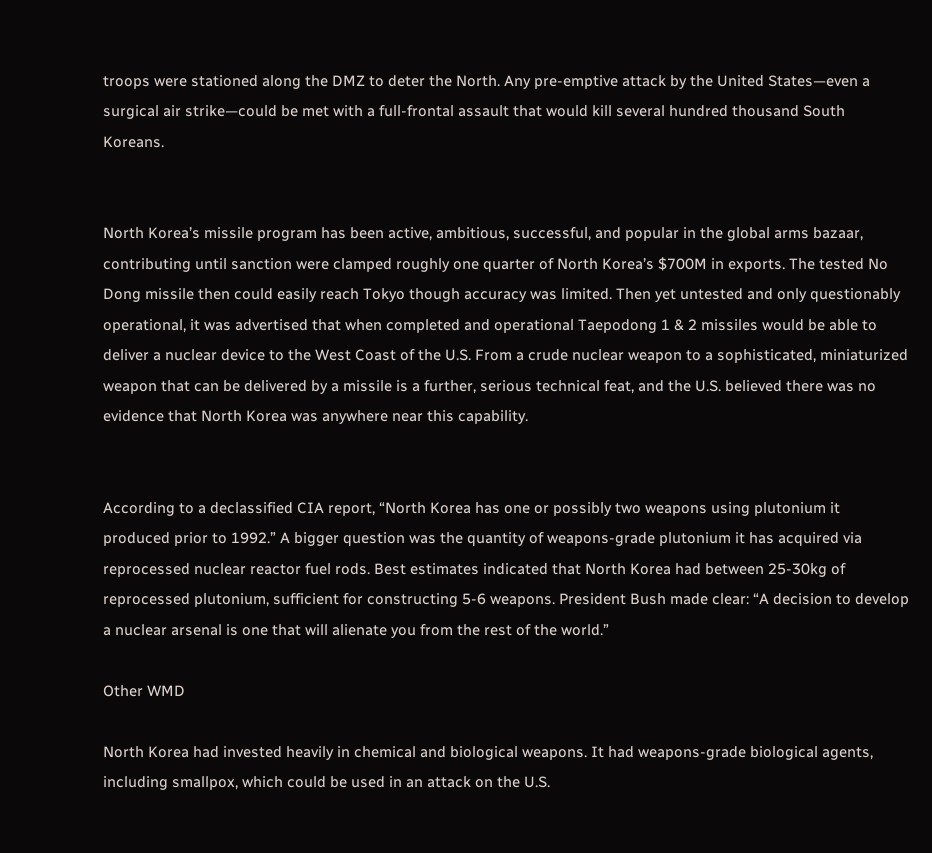troops were stationed along the DMZ to deter the North. Any pre-emptive attack by the United States—even a surgical air strike—could be met with a full-frontal assault that would kill several hundred thousand South Koreans.


North Korea’s missile program has been active, ambitious, successful, and popular in the global arms bazaar, contributing until sanction were clamped roughly one quarter of North Korea’s $700M in exports. The tested No Dong missile then could easily reach Tokyo though accuracy was limited. Then yet untested and only questionably operational, it was advertised that when completed and operational Taepodong 1 & 2 missiles would be able to deliver a nuclear device to the West Coast of the U.S. From a crude nuclear weapon to a sophisticated, miniaturized weapon that can be delivered by a missile is a further, serious technical feat, and the U.S. believed there was no evidence that North Korea was anywhere near this capability.


According to a declassified CIA report, “North Korea has one or possibly two weapons using plutonium it produced prior to 1992.” A bigger question was the quantity of weapons-grade plutonium it has acquired via reprocessed nuclear reactor fuel rods. Best estimates indicated that North Korea had between 25-30kg of reprocessed plutonium, sufficient for constructing 5-6 weapons. President Bush made clear: “A decision to develop a nuclear arsenal is one that will alienate you from the rest of the world.”

Other WMD

North Korea had invested heavily in chemical and biological weapons. It had weapons-grade biological agents, including smallpox, which could be used in an attack on the U.S.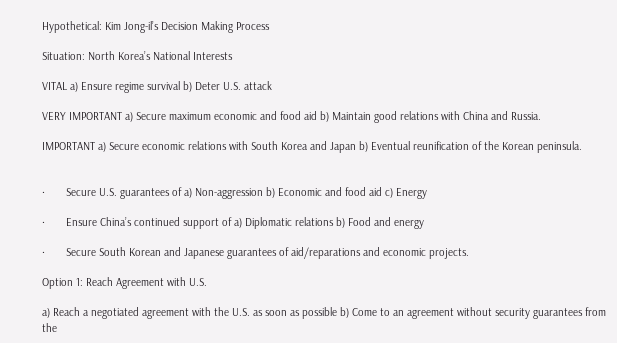Hypothetical: Kim Jong-il’s Decision Making Process

Situation: North Korea’s National Interests

VITAL a) Ensure regime survival b) Deter U.S. attack

VERY IMPORTANT a) Secure maximum economic and food aid b) Maintain good relations with China and Russia.

IMPORTANT a) Secure economic relations with South Korea and Japan b) Eventual reunification of the Korean peninsula.


·       Secure U.S. guarantees of a) Non-aggression b) Economic and food aid c) Energy

·       Ensure China’s continued support of a) Diplomatic relations b) Food and energy

·       Secure South Korean and Japanese guarantees of aid/reparations and economic projects.

Option 1: Reach Agreement with U.S.

a) Reach a negotiated agreement with the U.S. as soon as possible b) Come to an agreement without security guarantees from the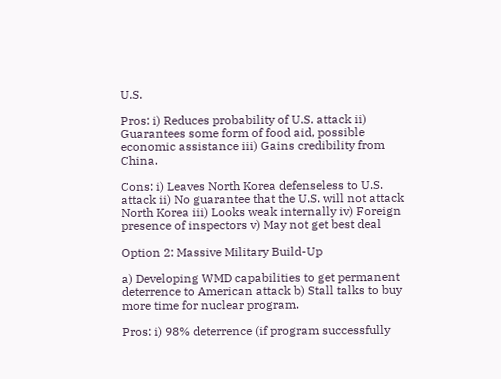U.S.

Pros: i) Reduces probability of U.S. attack ii) Guarantees some form of food aid, possible economic assistance iii) Gains credibility from China.

Cons: i) Leaves North Korea defenseless to U.S. attack ii) No guarantee that the U.S. will not attack North Korea iii) Looks weak internally iv) Foreign presence of inspectors v) May not get best deal

Option 2: Massive Military Build-Up

a) Developing WMD capabilities to get permanent deterrence to American attack b) Stall talks to buy more time for nuclear program.

Pros: i) 98% deterrence (if program successfully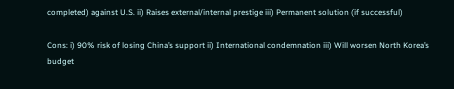completed) against U.S. ii) Raises external/internal prestige iii) Permanent solution (if successful)

Cons: i) 90% risk of losing China’s support ii) International condemnation iii) Will worsen North Korea’s budget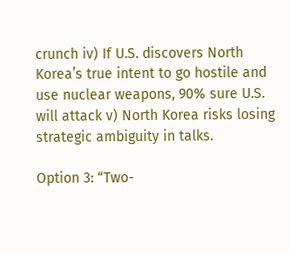crunch iv) If U.S. discovers North Korea’s true intent to go hostile and use nuclear weapons, 90% sure U.S. will attack v) North Korea risks losing strategic ambiguity in talks.

Option 3: “Two-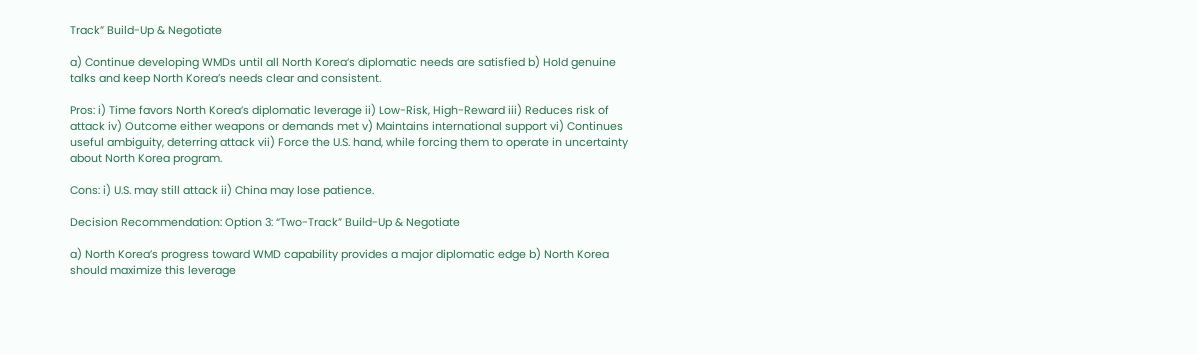Track” Build-Up & Negotiate

a) Continue developing WMDs until all North Korea’s diplomatic needs are satisfied b) Hold genuine talks and keep North Korea’s needs clear and consistent.

Pros: i) Time favors North Korea’s diplomatic leverage ii) Low-Risk, High-Reward iii) Reduces risk of attack iv) Outcome either weapons or demands met v) Maintains international support vi) Continues useful ambiguity, deterring attack vii) Force the U.S. hand, while forcing them to operate in uncertainty about North Korea program.

Cons: i) U.S. may still attack ii) China may lose patience.

Decision Recommendation: Option 3: “Two-Track” Build-Up & Negotiate

a) North Korea’s progress toward WMD capability provides a major diplomatic edge b) North Korea should maximize this leverage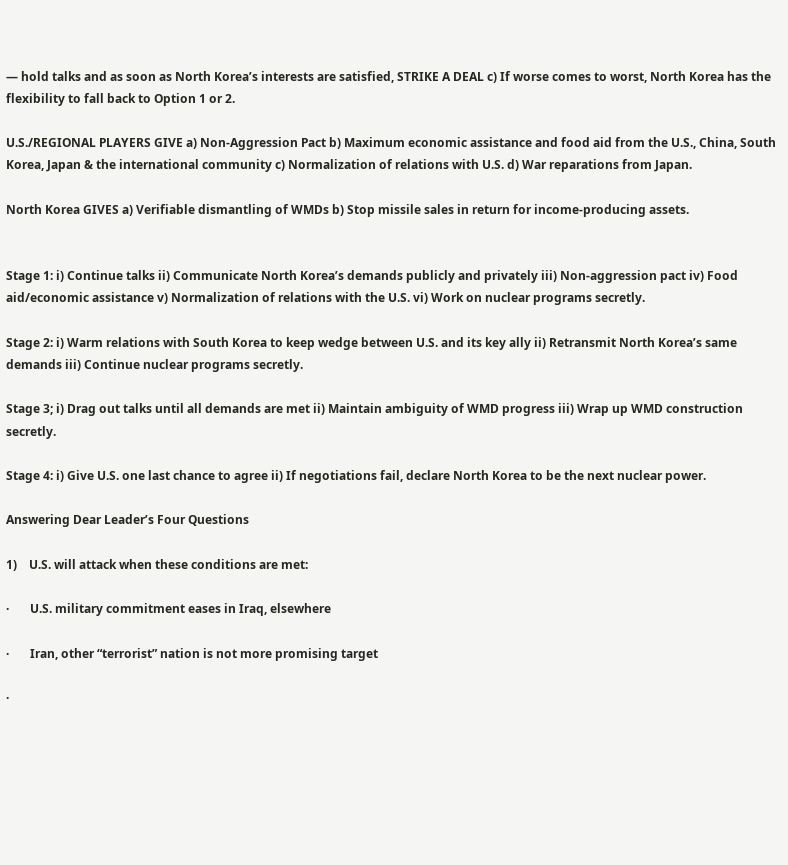— hold talks and as soon as North Korea’s interests are satisfied, STRIKE A DEAL c) If worse comes to worst, North Korea has the flexibility to fall back to Option 1 or 2.

U.S./REGIONAL PLAYERS GIVE a) Non-Aggression Pact b) Maximum economic assistance and food aid from the U.S., China, South Korea, Japan & the international community c) Normalization of relations with U.S. d) War reparations from Japan.

North Korea GIVES a) Verifiable dismantling of WMDs b) Stop missile sales in return for income-producing assets.


Stage 1: i) Continue talks ii) Communicate North Korea’s demands publicly and privately iii) Non-aggression pact iv) Food aid/economic assistance v) Normalization of relations with the U.S. vi) Work on nuclear programs secretly.

Stage 2: i) Warm relations with South Korea to keep wedge between U.S. and its key ally ii) Retransmit North Korea’s same demands iii) Continue nuclear programs secretly.

Stage 3; i) Drag out talks until all demands are met ii) Maintain ambiguity of WMD progress iii) Wrap up WMD construction secretly.

Stage 4: i) Give U.S. one last chance to agree ii) If negotiations fail, declare North Korea to be the next nuclear power.

Answering Dear Leader’s Four Questions

1)    U.S. will attack when these conditions are met:

·       U.S. military commitment eases in Iraq, elsewhere

·       Iran, other “terrorist” nation is not more promising target

·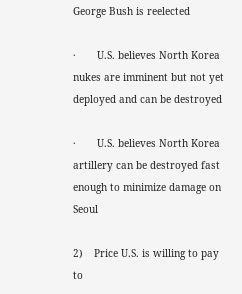George Bush is reelected

·       U.S. believes North Korea nukes are imminent but not yet deployed and can be destroyed

·       U.S. believes North Korea artillery can be destroyed fast enough to minimize damage on Seoul

2)    Price U.S. is willing to pay to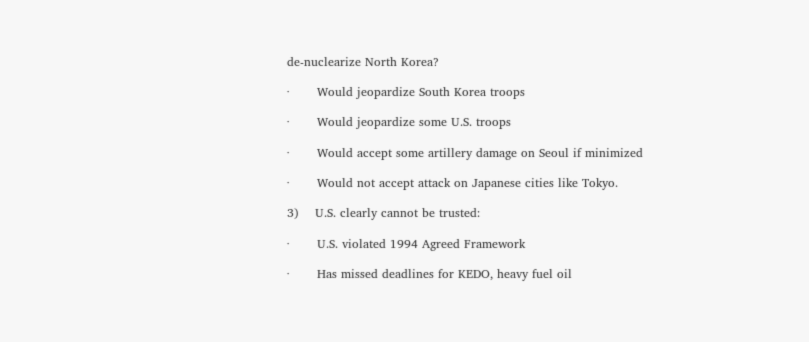de-nuclearize North Korea?

·       Would jeopardize South Korea troops

·       Would jeopardize some U.S. troops

·       Would accept some artillery damage on Seoul if minimized

·       Would not accept attack on Japanese cities like Tokyo.

3)    U.S. clearly cannot be trusted:

·       U.S. violated 1994 Agreed Framework

·       Has missed deadlines for KEDO, heavy fuel oil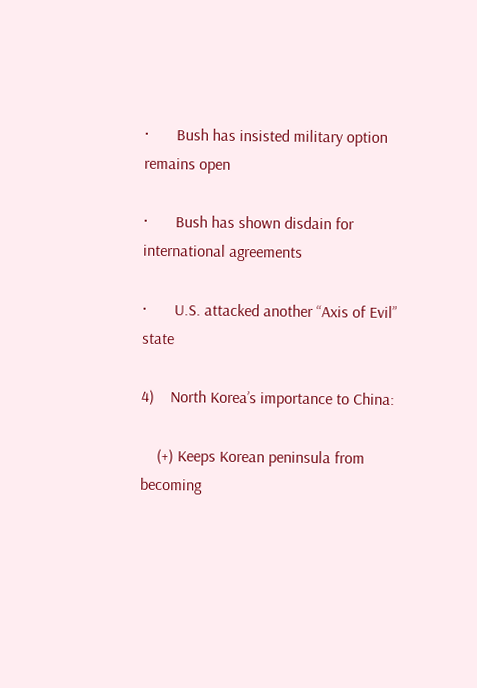·       Bush has insisted military option remains open

·       Bush has shown disdain for international agreements

·       U.S. attacked another “Axis of Evil” state

4)    North Korea’s importance to China:

    (+) Keeps Korean peninsula from becoming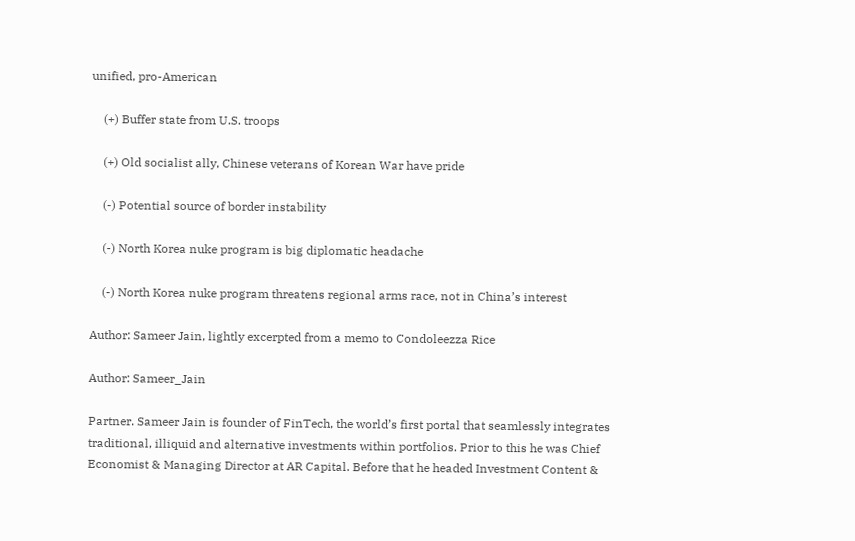unified, pro-American

    (+) Buffer state from U.S. troops

    (+) Old socialist ally, Chinese veterans of Korean War have pride

    (-) Potential source of border instability

    (-) North Korea nuke program is big diplomatic headache

    (-) North Korea nuke program threatens regional arms race, not in China’s interest

Author: Sameer Jain, lightly excerpted from a memo to Condoleezza Rice

Author: Sameer_Jain

Partner. Sameer Jain is founder of FinTech, the world’s first portal that seamlessly integrates traditional, illiquid and alternative investments within portfolios. Prior to this he was Chief Economist & Managing Director at AR Capital. Before that he headed Investment Content &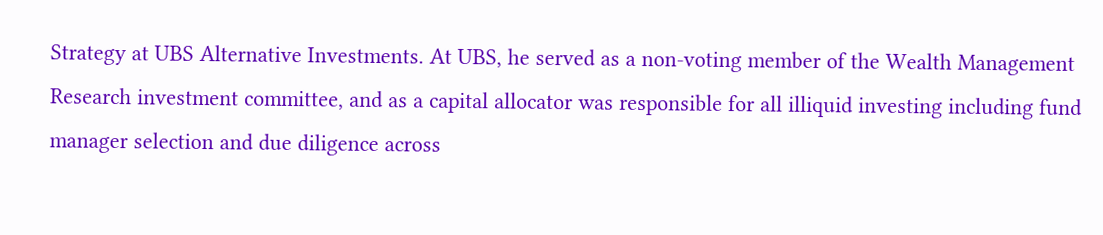Strategy at UBS Alternative Investments. At UBS, he served as a non-voting member of the Wealth Management Research investment committee, and as a capital allocator was responsible for all illiquid investing including fund manager selection and due diligence across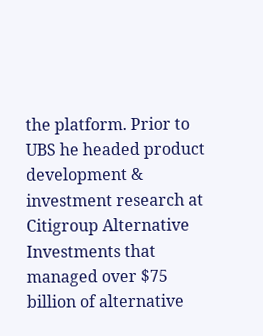the platform. Prior to UBS he headed product development & investment research at Citigroup Alternative Investments that managed over $75 billion of alternative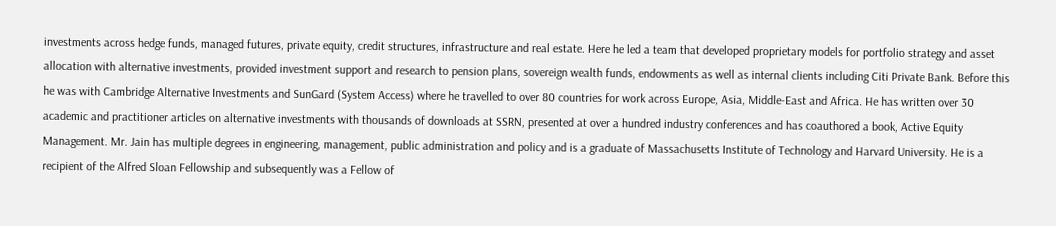investments across hedge funds, managed futures, private equity, credit structures, infrastructure and real estate. Here he led a team that developed proprietary models for portfolio strategy and asset allocation with alternative investments, provided investment support and research to pension plans, sovereign wealth funds, endowments as well as internal clients including Citi Private Bank. Before this he was with Cambridge Alternative Investments and SunGard (System Access) where he travelled to over 80 countries for work across Europe, Asia, Middle-East and Africa. He has written over 30 academic and practitioner articles on alternative investments with thousands of downloads at SSRN, presented at over a hundred industry conferences and has coauthored a book, Active Equity Management. Mr. Jain has multiple degrees in engineering, management, public administration and policy and is a graduate of Massachusetts Institute of Technology and Harvard University. He is a recipient of the Alfred Sloan Fellowship and subsequently was a Fellow of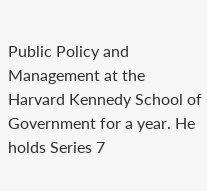Public Policy and Management at the Harvard Kennedy School of Government for a year. He holds Series 7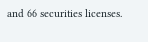and 66 securities licenses.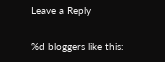Leave a Reply

%d bloggers like this: